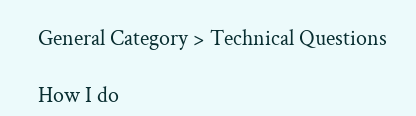General Category > Technical Questions

How I do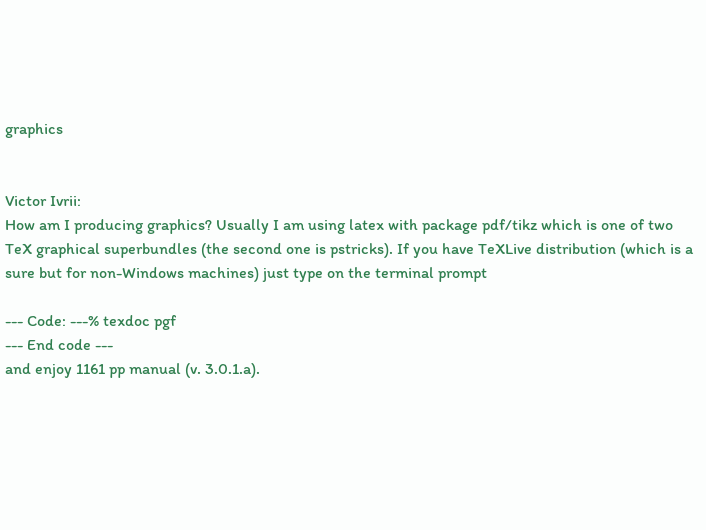graphics


Victor Ivrii:
How am I producing graphics? Usually I am using latex with package pdf/tikz which is one of two TeX graphical superbundles (the second one is pstricks). If you have TeXLive distribution (which is a sure but for non-Windows machines) just type on the terminal prompt

--- Code: ---% texdoc pgf
--- End code ---
and enjoy 1161 pp manual (v. 3.0.1.a).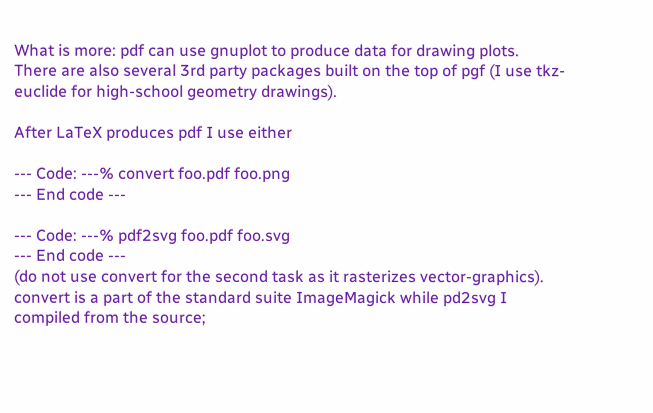What is more: pdf can use gnuplot to produce data for drawing plots. There are also several 3rd party packages built on the top of pgf (I use tkz-euclide for high-school geometry drawings).

After LaTeX produces pdf I use either

--- Code: ---% convert foo.pdf foo.png
--- End code ---

--- Code: ---% pdf2svg foo.pdf foo.svg
--- End code ---
(do not use convert for the second task as it rasterizes vector-graphics). convert is a part of the standard suite ImageMagick while pd2svg I compiled from the source;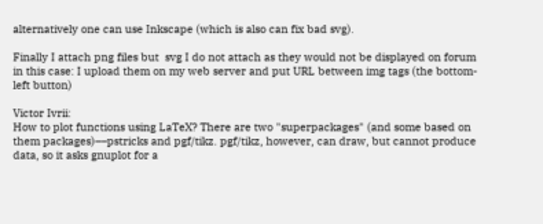alternatively one can use Inkscape (which is also can fix bad svg).

Finally I attach png files but  svg I do not attach as they would not be displayed on forum in this case: I upload them on my web server and put URL between img tags (the bottom-left button)

Victor Ivrii:
How to plot functions using LaTeX? There are two "superpackages" (and some based on them packages)––pstricks and pgf/tikz. pgf/tikz, however, can draw, but cannot produce data, so it asks gnuplot for a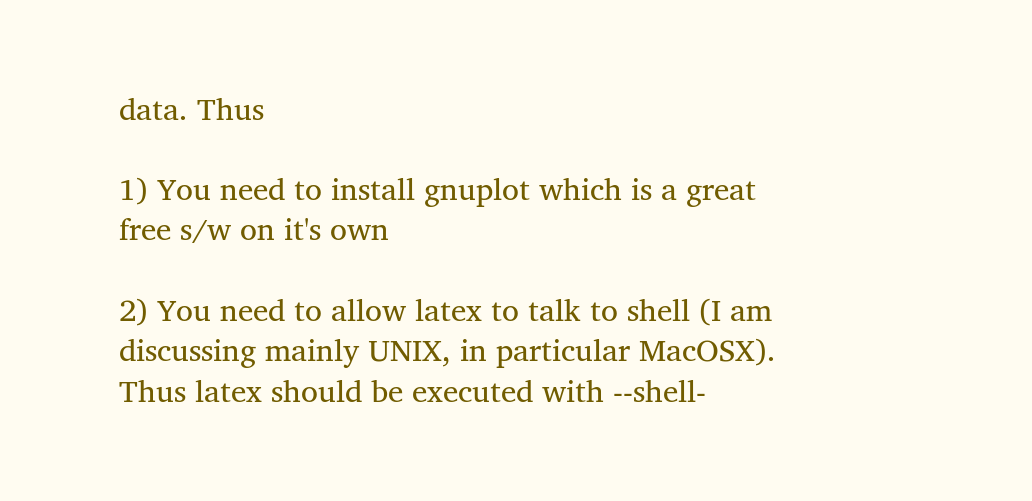data. Thus

1) You need to install gnuplot which is a great free s/w on it's own

2) You need to allow latex to talk to shell (I am discussing mainly UNIX, in particular MacOSX). Thus latex should be executed with --shell-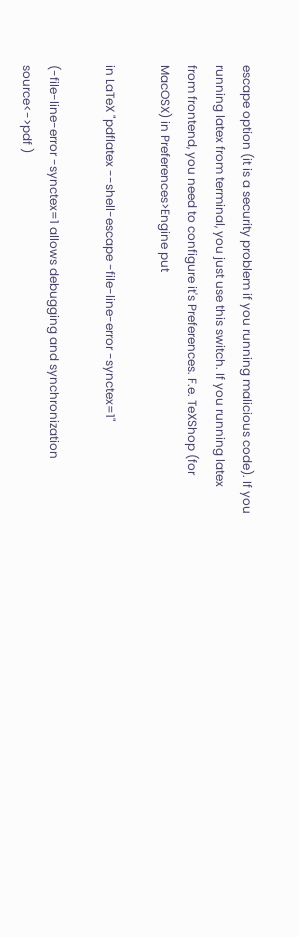escape option (it is a security problem if you running malicious code). If you running latex from terminal, you just use this switch. If you running latex from frontend, you need to configure it's Preferences. F.e. TeXShop (for MacOSX) in Preferences>Engine put

in LaTeX "pdflatex --shell-escape -file-line-error -synctex=1"

(-file-line-error -synctex=1 allows debugging and synchronization source<->pdf )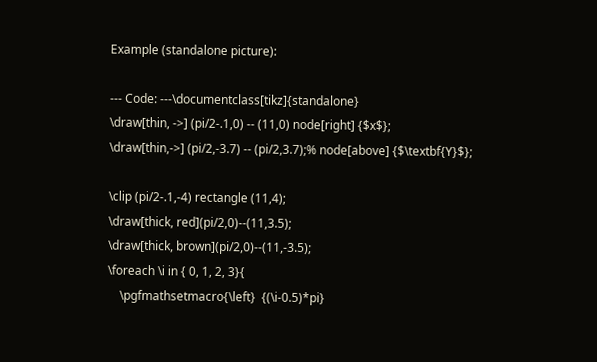Example (standalone picture):

--- Code: ---\documentclass[tikz]{standalone}
\draw[thin, ->] (pi/2-.1,0) -- (11,0) node[right] {$x$};
\draw[thin,->] (pi/2,-3.7) -- (pi/2,3.7);% node[above] {$\textbf{Y}$};

\clip (pi/2-.1,-4) rectangle (11,4);
\draw[thick, red](pi/2,0)--(11,3.5);
\draw[thick, brown](pi/2,0)--(11,-3.5);
\foreach \i in { 0, 1, 2, 3}{
    \pgfmathsetmacro{\left}  {(\i-0.5)*pi}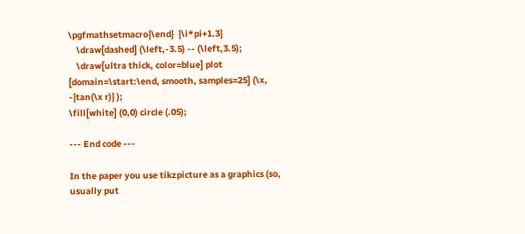\pgfmathsetmacro{\end}  {\i*pi+1.3}
    \draw[dashed] (\left,-3.5) -- (\left,3.5);
    \draw[ultra thick, color=blue] plot [domain=\start:\end, smooth, samples=25] (\x, -{tan(\x r)} );
\fill[white] (0,0) circle (.05);

--- End code ---

In the paper you use tikzpicture as a graphics (so, usually put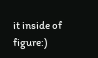it inside of figure:)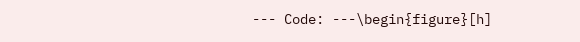--- Code: ---\begin{figure}[h]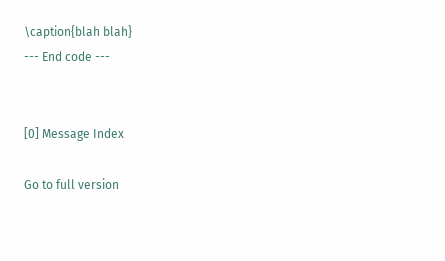\caption{blah blah}
--- End code ---


[0] Message Index

Go to full version